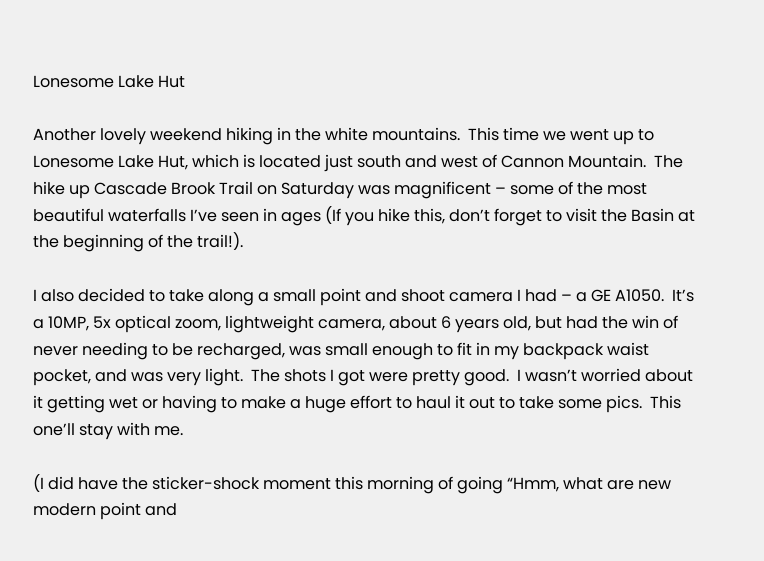Lonesome Lake Hut

Another lovely weekend hiking in the white mountains.  This time we went up to Lonesome Lake Hut, which is located just south and west of Cannon Mountain.  The hike up Cascade Brook Trail on Saturday was magnificent – some of the most beautiful waterfalls I’ve seen in ages (If you hike this, don’t forget to visit the Basin at the beginning of the trail!).

I also decided to take along a small point and shoot camera I had – a GE A1050.  It’s a 10MP, 5x optical zoom, lightweight camera, about 6 years old, but had the win of never needing to be recharged, was small enough to fit in my backpack waist pocket, and was very light.  The shots I got were pretty good.  I wasn’t worried about it getting wet or having to make a huge effort to haul it out to take some pics.  This one’ll stay with me.

(I did have the sticker-shock moment this morning of going “Hmm, what are new modern point and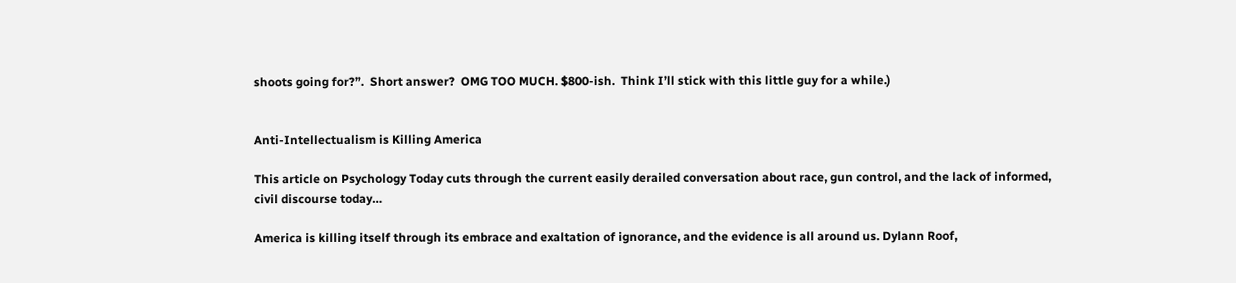shoots going for?”.  Short answer?  OMG TOO MUCH. $800-ish.  Think I’ll stick with this little guy for a while.)


Anti-Intellectualism is Killing America

This article on Psychology Today cuts through the current easily derailed conversation about race, gun control, and the lack of informed, civil discourse today…

America is killing itself through its embrace and exaltation of ignorance, and the evidence is all around us. Dylann Roof,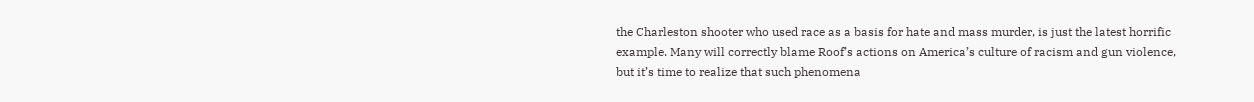the Charleston shooter who used race as a basis for hate and mass murder, is just the latest horrific example. Many will correctly blame Roof’s actions on America’s culture of racism and gun violence, but it’s time to realize that such phenomena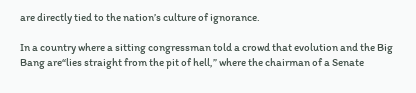are directly tied to the nation’s culture of ignorance.

In a country where a sitting congressman told a crowd that evolution and the Big Bang are“lies straight from the pit of hell,” where the chairman of a Senate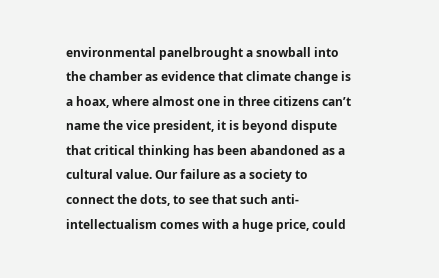environmental panelbrought a snowball into the chamber as evidence that climate change is a hoax, where almost one in three citizens can’t name the vice president, it is beyond dispute that critical thinking has been abandoned as a cultural value. Our failure as a society to connect the dots, to see that such anti-intellectualism comes with a huge price, could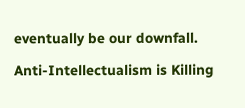eventually be our downfall.

Anti-Intellectualism is Killing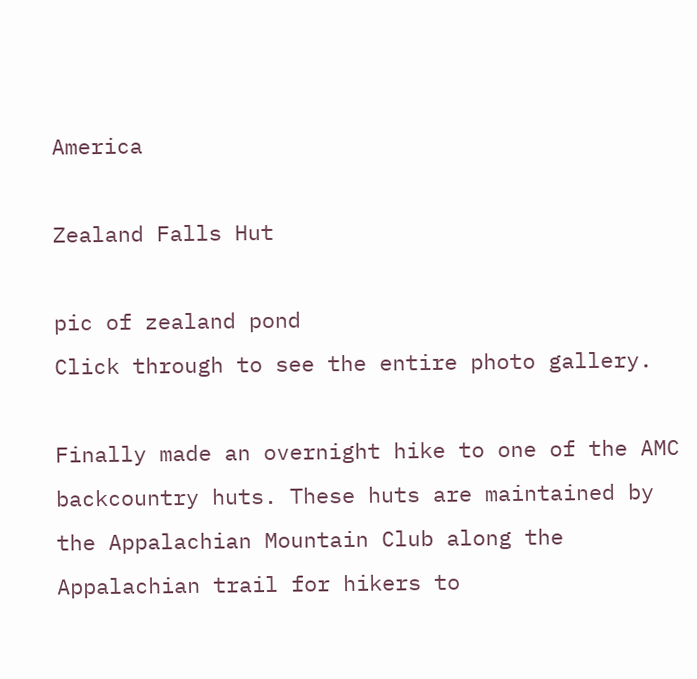America

Zealand Falls Hut

pic of zealand pond
Click through to see the entire photo gallery.

Finally made an overnight hike to one of the AMC backcountry huts. These huts are maintained by the Appalachian Mountain Club along the Appalachian trail for hikers to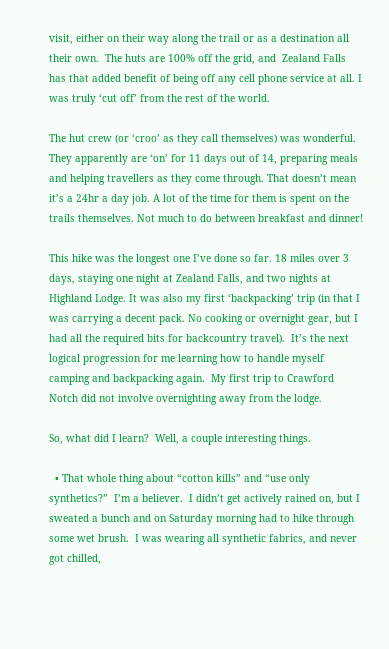visit, either on their way along the trail or as a destination all their own.  The huts are 100% off the grid, and  Zealand Falls has that added benefit of being off any cell phone service at all. I was truly ‘cut off’ from the rest of the world.

The hut crew (or ‘croo’ as they call themselves) was wonderful. They apparently are ‘on’ for 11 days out of 14, preparing meals and helping travellers as they come through. That doesn’t mean it’s a 24hr a day job. A lot of the time for them is spent on the trails themselves. Not much to do between breakfast and dinner!

This hike was the longest one I’ve done so far. 18 miles over 3 days, staying one night at Zealand Falls, and two nights at Highland Lodge. It was also my first ‘backpacking’ trip (in that I was carrying a decent pack. No cooking or overnight gear, but I had all the required bits for backcountry travel).  It’s the next logical progression for me learning how to handle myself camping and backpacking again.  My first trip to Crawford Notch did not involve overnighting away from the lodge.

So, what did I learn?  Well, a couple interesting things.

  • That whole thing about “cotton kills” and “use only synthetics?”  I’m a believer.  I didn’t get actively rained on, but I sweated a bunch and on Saturday morning had to hike through some wet brush.  I was wearing all synthetic fabrics, and never got chilled,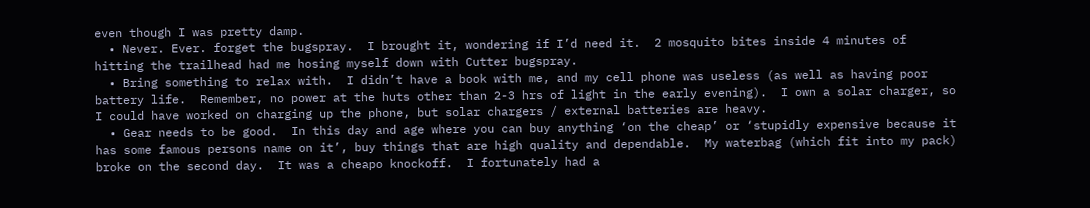even though I was pretty damp.
  • Never. Ever. forget the bugspray.  I brought it, wondering if I’d need it.  2 mosquito bites inside 4 minutes of hitting the trailhead had me hosing myself down with Cutter bugspray.
  • Bring something to relax with.  I didn’t have a book with me, and my cell phone was useless (as well as having poor battery life.  Remember, no power at the huts other than 2-3 hrs of light in the early evening).  I own a solar charger, so I could have worked on charging up the phone, but solar chargers / external batteries are heavy.
  • Gear needs to be good.  In this day and age where you can buy anything ‘on the cheap’ or ‘stupidly expensive because it has some famous persons name on it’, buy things that are high quality and dependable.  My waterbag (which fit into my pack) broke on the second day.  It was a cheapo knockoff.  I fortunately had a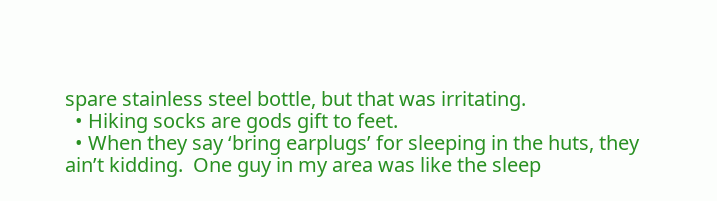spare stainless steel bottle, but that was irritating.
  • Hiking socks are gods gift to feet.
  • When they say ‘bring earplugs’ for sleeping in the huts, they ain’t kidding.  One guy in my area was like the sleep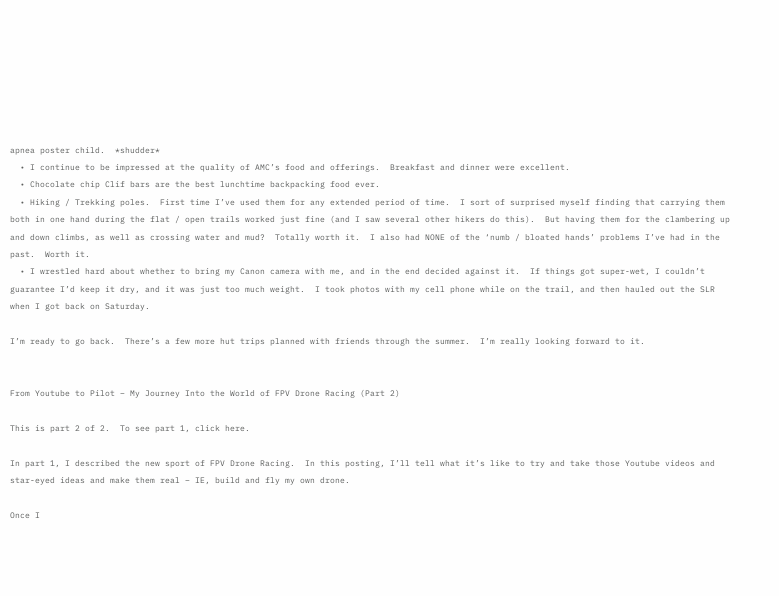apnea poster child.  *shudder*
  • I continue to be impressed at the quality of AMC’s food and offerings.  Breakfast and dinner were excellent.
  • Chocolate chip Clif bars are the best lunchtime backpacking food ever.
  • Hiking / Trekking poles.  First time I’ve used them for any extended period of time.  I sort of surprised myself finding that carrying them both in one hand during the flat / open trails worked just fine (and I saw several other hikers do this).  But having them for the clambering up and down climbs, as well as crossing water and mud?  Totally worth it.  I also had NONE of the ‘numb / bloated hands’ problems I’ve had in the past.  Worth it.
  • I wrestled hard about whether to bring my Canon camera with me, and in the end decided against it.  If things got super-wet, I couldn’t guarantee I’d keep it dry, and it was just too much weight.  I took photos with my cell phone while on the trail, and then hauled out the SLR when I got back on Saturday.

I’m ready to go back.  There’s a few more hut trips planned with friends through the summer.  I’m really looking forward to it.


From Youtube to Pilot – My Journey Into the World of FPV Drone Racing (Part 2)

This is part 2 of 2.  To see part 1, click here.

In part 1, I described the new sport of FPV Drone Racing.  In this posting, I’ll tell what it’s like to try and take those Youtube videos and star-eyed ideas and make them real – IE, build and fly my own drone.

Once I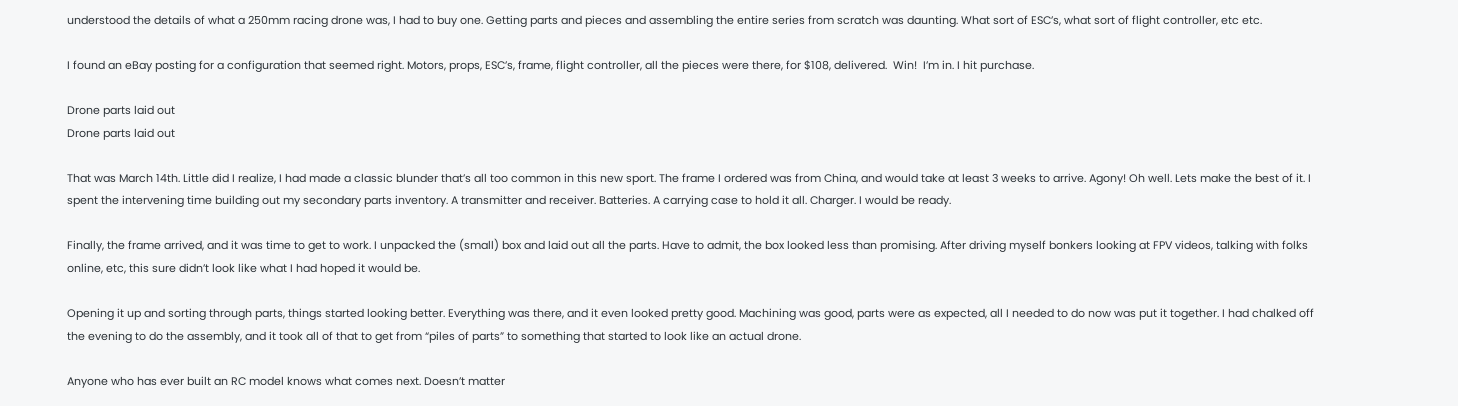understood the details of what a 250mm racing drone was, I had to buy one. Getting parts and pieces and assembling the entire series from scratch was daunting. What sort of ESC’s, what sort of flight controller, etc etc.

I found an eBay posting for a configuration that seemed right. Motors, props, ESC’s, frame, flight controller, all the pieces were there, for $108, delivered.  Win!  I’m in. I hit purchase.

Drone parts laid out
Drone parts laid out

That was March 14th. Little did I realize, I had made a classic blunder that’s all too common in this new sport. The frame I ordered was from China, and would take at least 3 weeks to arrive. Agony! Oh well. Lets make the best of it. I spent the intervening time building out my secondary parts inventory. A transmitter and receiver. Batteries. A carrying case to hold it all. Charger. I would be ready.

Finally, the frame arrived, and it was time to get to work. I unpacked the (small) box and laid out all the parts. Have to admit, the box looked less than promising. After driving myself bonkers looking at FPV videos, talking with folks online, etc, this sure didn’t look like what I had hoped it would be.

Opening it up and sorting through parts, things started looking better. Everything was there, and it even looked pretty good. Machining was good, parts were as expected, all I needed to do now was put it together. I had chalked off the evening to do the assembly, and it took all of that to get from “piles of parts” to something that started to look like an actual drone.

Anyone who has ever built an RC model knows what comes next. Doesn’t matter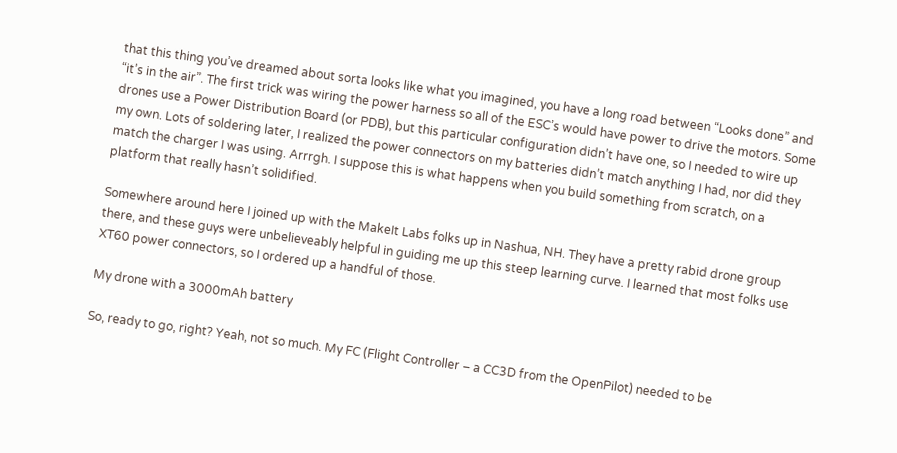that this thing you’ve dreamed about sorta looks like what you imagined, you have a long road between “Looks done” and “it’s in the air”. The first trick was wiring the power harness so all of the ESC’s would have power to drive the motors. Some drones use a Power Distribution Board (or PDB), but this particular configuration didn’t have one, so I needed to wire up my own. Lots of soldering later, I realized the power connectors on my batteries didn’t match anything I had, nor did they match the charger I was using. Arrrgh. I suppose this is what happens when you build something from scratch, on a platform that really hasn’t solidified.

Somewhere around here I joined up with the MakeIt Labs folks up in Nashua, NH. They have a pretty rabid drone group there, and these guys were unbelieveably helpful in guiding me up this steep learning curve. I learned that most folks use XT60 power connectors, so I ordered up a handful of those.

My drone with a 3000mAh battery

So, ready to go, right? Yeah, not so much. My FC (Flight Controller – a CC3D from the OpenPilot) needed to be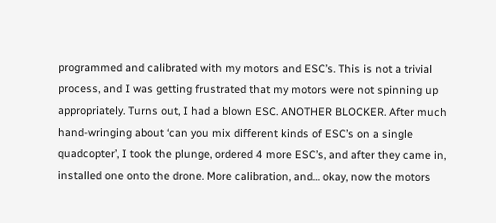programmed and calibrated with my motors and ESC’s. This is not a trivial process, and I was getting frustrated that my motors were not spinning up appropriately. Turns out, I had a blown ESC. ANOTHER BLOCKER. After much hand-wringing about ‘can you mix different kinds of ESC’s on a single quadcopter’, I took the plunge, ordered 4 more ESC’s, and after they came in, installed one onto the drone. More calibration, and… okay, now the motors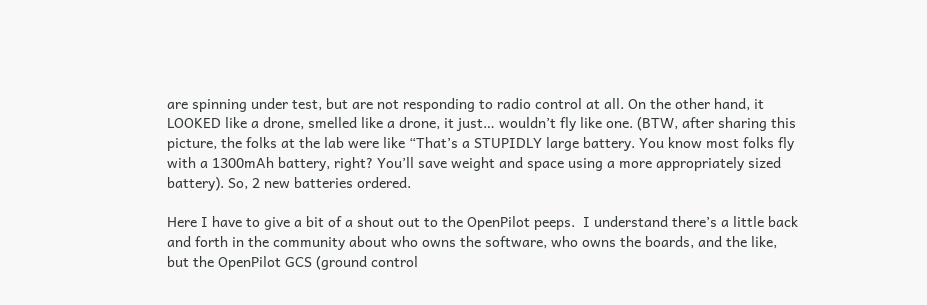are spinning under test, but are not responding to radio control at all. On the other hand, it LOOKED like a drone, smelled like a drone, it just… wouldn’t fly like one. (BTW, after sharing this picture, the folks at the lab were like “That’s a STUPIDLY large battery. You know most folks fly with a 1300mAh battery, right? You’ll save weight and space using a more appropriately sized battery). So, 2 new batteries ordered.

Here I have to give a bit of a shout out to the OpenPilot peeps.  I understand there’s a little back and forth in the community about who owns the software, who owns the boards, and the like, but the OpenPilot GCS (ground control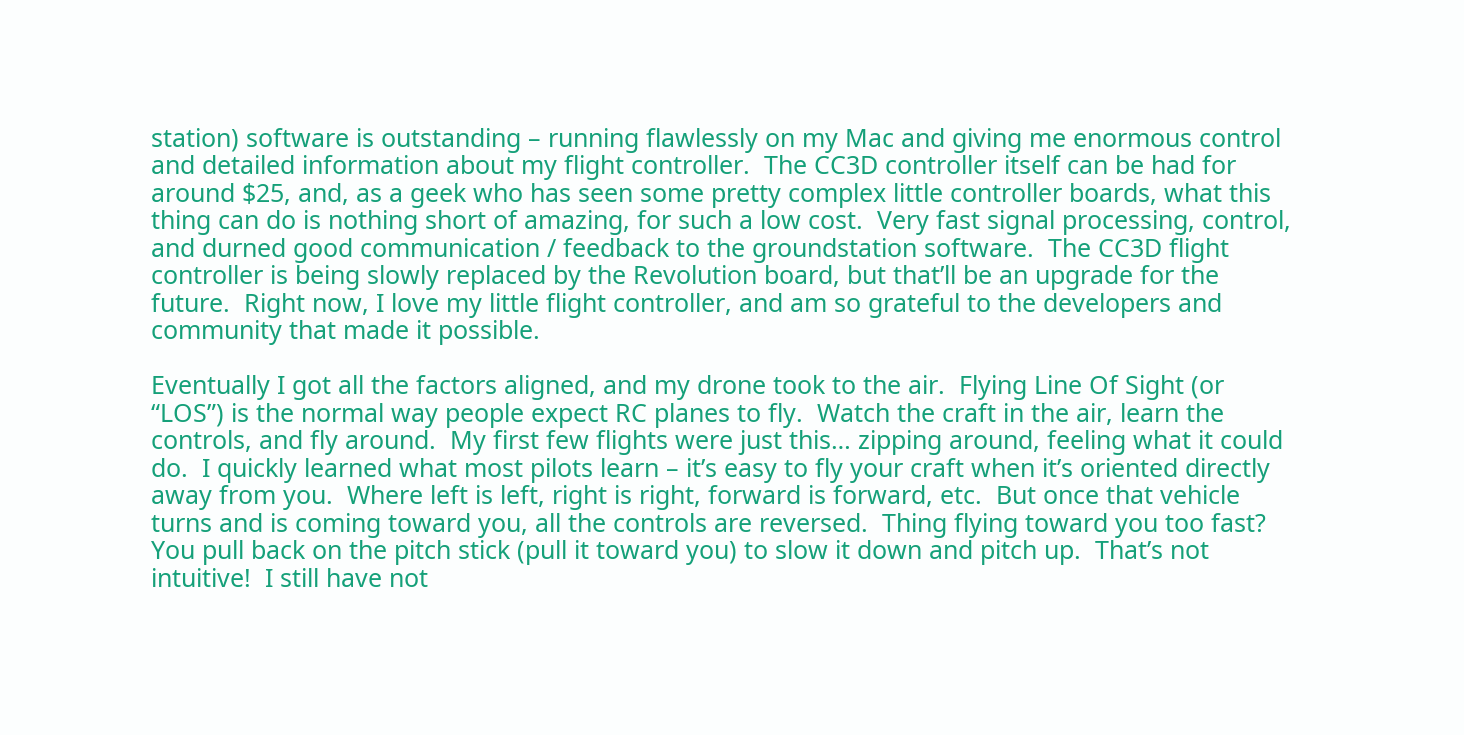station) software is outstanding – running flawlessly on my Mac and giving me enormous control and detailed information about my flight controller.  The CC3D controller itself can be had for around $25, and, as a geek who has seen some pretty complex little controller boards, what this thing can do is nothing short of amazing, for such a low cost.  Very fast signal processing, control, and durned good communication / feedback to the groundstation software.  The CC3D flight controller is being slowly replaced by the Revolution board, but that’ll be an upgrade for the future.  Right now, I love my little flight controller, and am so grateful to the developers and community that made it possible.

Eventually I got all the factors aligned, and my drone took to the air.  Flying Line Of Sight (or “LOS”) is the normal way people expect RC planes to fly.  Watch the craft in the air, learn the controls, and fly around.  My first few flights were just this… zipping around, feeling what it could do.  I quickly learned what most pilots learn – it’s easy to fly your craft when it’s oriented directly away from you.  Where left is left, right is right, forward is forward, etc.  But once that vehicle turns and is coming toward you, all the controls are reversed.  Thing flying toward you too fast?  You pull back on the pitch stick (pull it toward you) to slow it down and pitch up.  That’s not intuitive!  I still have not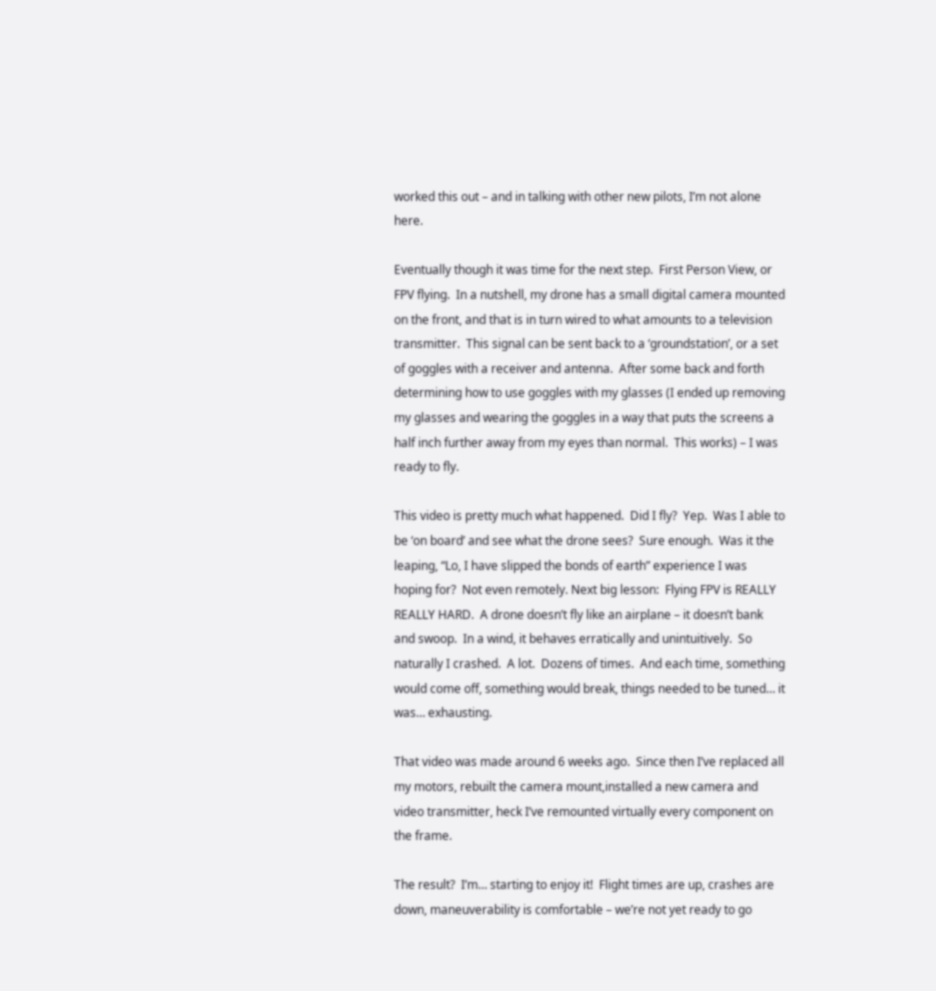worked this out – and in talking with other new pilots, I’m not alone here.

Eventually though it was time for the next step.  First Person View, or FPV flying.  In a nutshell, my drone has a small digital camera mounted on the front, and that is in turn wired to what amounts to a television transmitter.  This signal can be sent back to a ‘groundstation’, or a set of goggles with a receiver and antenna.  After some back and forth determining how to use goggles with my glasses (I ended up removing my glasses and wearing the goggles in a way that puts the screens a half inch further away from my eyes than normal.  This works) – I was ready to fly.

This video is pretty much what happened.  Did I fly?  Yep.  Was I able to be ‘on board’ and see what the drone sees?  Sure enough.  Was it the leaping, “Lo, I have slipped the bonds of earth” experience I was hoping for?  Not even remotely. Next big lesson:  Flying FPV is REALLY REALLY HARD.  A drone doesn’t fly like an airplane – it doesn’t bank and swoop.  In a wind, it behaves erratically and unintuitively.  So naturally I crashed.  A lot.  Dozens of times.  And each time, something would come off, something would break, things needed to be tuned… it was… exhausting.

That video was made around 6 weeks ago.  Since then I’ve replaced all my motors, rebuilt the camera mount,installed a new camera and video transmitter, heck I’ve remounted virtually every component on the frame.

The result?  I’m… starting to enjoy it!  Flight times are up, crashes are down, maneuverability is comfortable – we’re not yet ready to go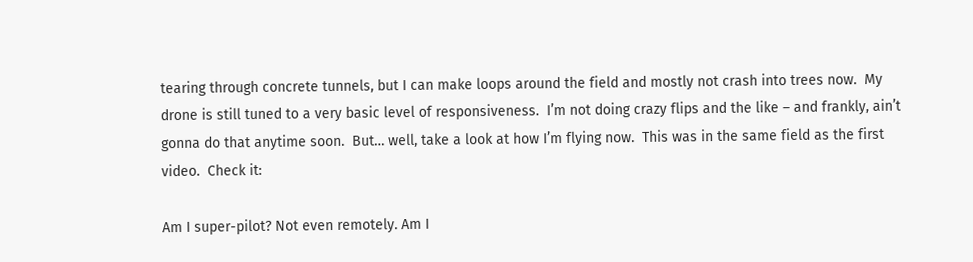tearing through concrete tunnels, but I can make loops around the field and mostly not crash into trees now.  My drone is still tuned to a very basic level of responsiveness.  I’m not doing crazy flips and the like – and frankly, ain’t gonna do that anytime soon.  But… well, take a look at how I’m flying now.  This was in the same field as the first video.  Check it:

Am I super-pilot? Not even remotely. Am I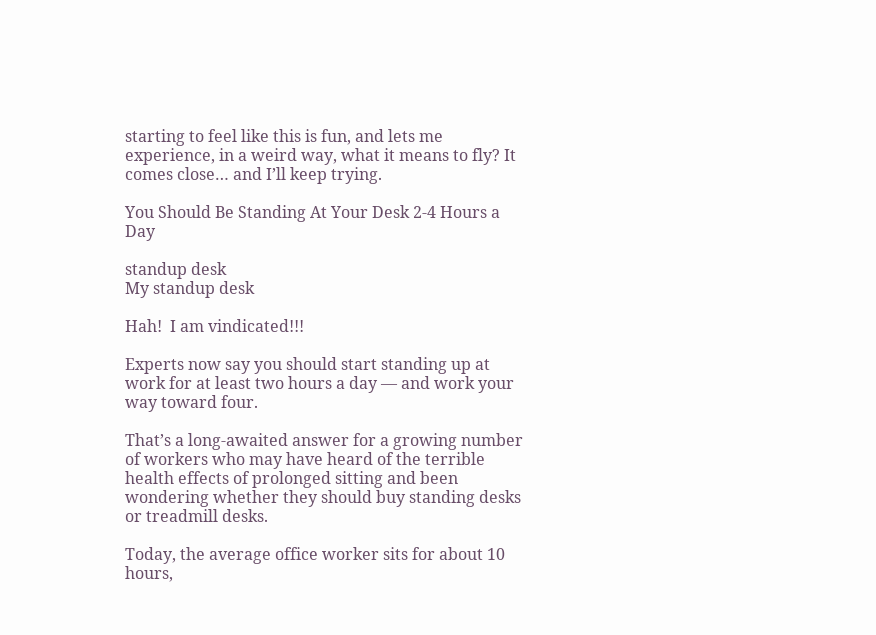starting to feel like this is fun, and lets me experience, in a weird way, what it means to fly? It comes close… and I’ll keep trying.

You Should Be Standing At Your Desk 2-4 Hours a Day

standup desk
My standup desk

Hah!  I am vindicated!!!

Experts now say you should start standing up at work for at least two hours a day — and work your way toward four.

That’s a long-awaited answer for a growing number of workers who may have heard of the terrible health effects of prolonged sitting and been wondering whether they should buy standing desks or treadmill desks.

Today, the average office worker sits for about 10 hours,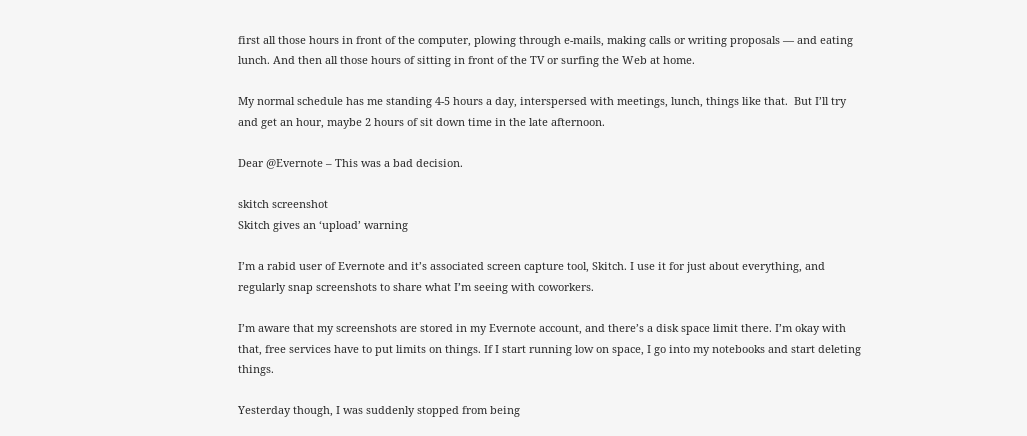first all those hours in front of the computer, plowing through e-mails, making calls or writing proposals — and eating lunch. And then all those hours of sitting in front of the TV or surfing the Web at home.

My normal schedule has me standing 4-5 hours a day, interspersed with meetings, lunch, things like that.  But I’ll try and get an hour, maybe 2 hours of sit down time in the late afternoon.

Dear @Evernote – This was a bad decision.

skitch screenshot
Skitch gives an ‘upload’ warning

I’m a rabid user of Evernote and it’s associated screen capture tool, Skitch. I use it for just about everything, and regularly snap screenshots to share what I’m seeing with coworkers.

I’m aware that my screenshots are stored in my Evernote account, and there’s a disk space limit there. I’m okay with that, free services have to put limits on things. If I start running low on space, I go into my notebooks and start deleting things.

Yesterday though, I was suddenly stopped from being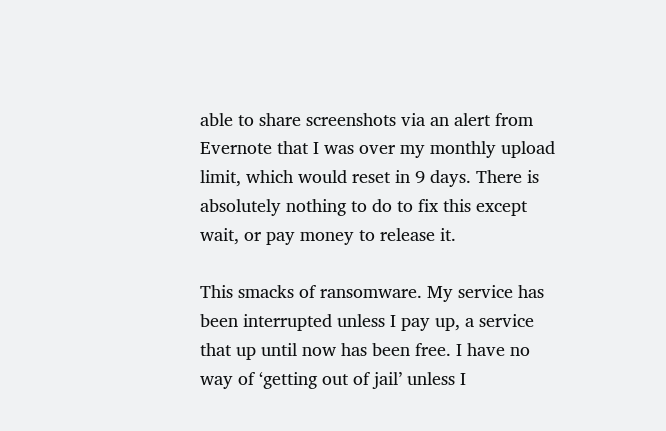able to share screenshots via an alert from Evernote that I was over my monthly upload limit, which would reset in 9 days. There is absolutely nothing to do to fix this except wait, or pay money to release it.

This smacks of ransomware. My service has been interrupted unless I pay up, a service that up until now has been free. I have no way of ‘getting out of jail’ unless I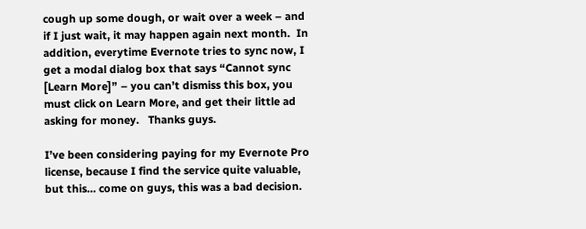cough up some dough, or wait over a week – and if I just wait, it may happen again next month.  In addition, everytime Evernote tries to sync now, I get a modal dialog box that says “Cannot sync [Learn More]” – you can’t dismiss this box, you must click on Learn More, and get their little ad asking for money.   Thanks guys.

I’ve been considering paying for my Evernote Pro license, because I find the service quite valuable, but this… come on guys, this was a bad decision.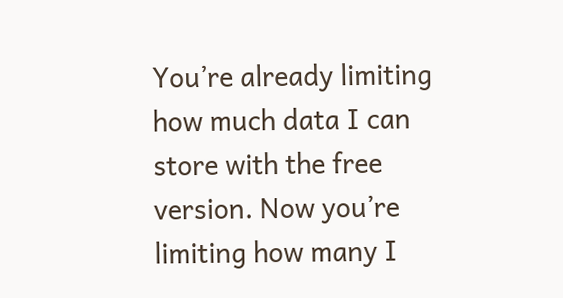You’re already limiting how much data I can store with the free version. Now you’re limiting how many I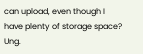can upload, even though I have plenty of storage space? Ung.